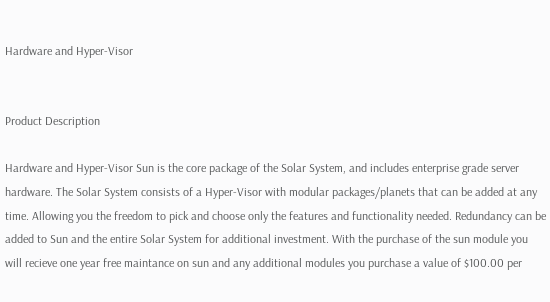Hardware and Hyper-Visor


Product Description

Hardware and Hyper-Visor Sun is the core package of the Solar System, and includes enterprise grade server hardware. The Solar System consists of a Hyper-Visor with modular packages/planets that can be added at any time. Allowing you the freedom to pick and choose only the features and functionality needed. Redundancy can be added to Sun and the entire Solar System for additional investment. With the purchase of the sun module you will recieve one year free maintance on sun and any additional modules you purchase a value of $100.00 per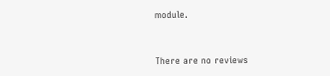module.


There are no reviews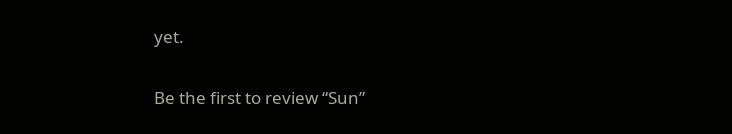yet.

Be the first to review “Sun”